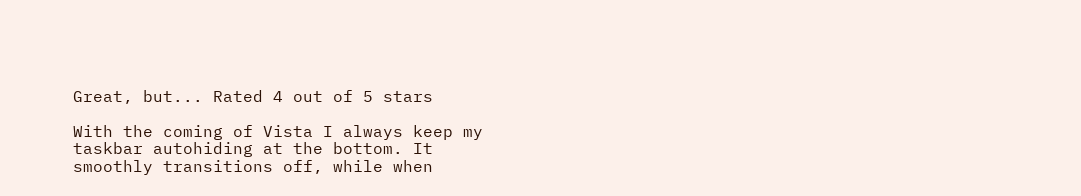Great, but... Rated 4 out of 5 stars

With the coming of Vista I always keep my taskbar autohiding at the bottom. It smoothly transitions off, while when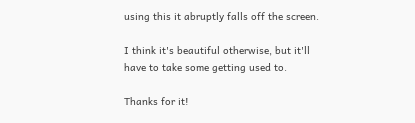using this it abruptly falls off the screen.

I think it's beautiful otherwise, but it'll have to take some getting used to.

Thanks for it!